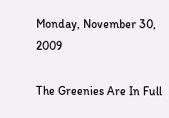Monday, November 30, 2009

The Greenies Are In Full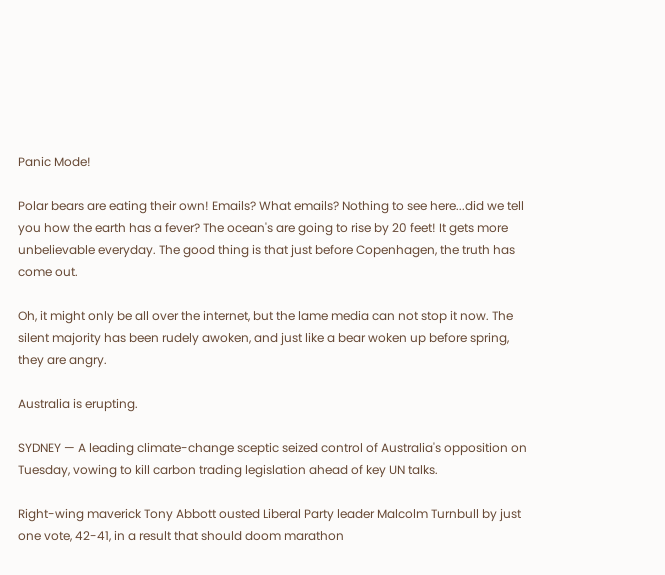Panic Mode!

Polar bears are eating their own! Emails? What emails? Nothing to see here...did we tell you how the earth has a fever? The ocean's are going to rise by 20 feet! It gets more unbelievable everyday. The good thing is that just before Copenhagen, the truth has come out.

Oh, it might only be all over the internet, but the lame media can not stop it now. The silent majority has been rudely awoken, and just like a bear woken up before spring, they are angry.

Australia is erupting.

SYDNEY — A leading climate-change sceptic seized control of Australia's opposition on Tuesday, vowing to kill carbon trading legislation ahead of key UN talks.

Right-wing maverick Tony Abbott ousted Liberal Party leader Malcolm Turnbull by just one vote, 42-41, in a result that should doom marathon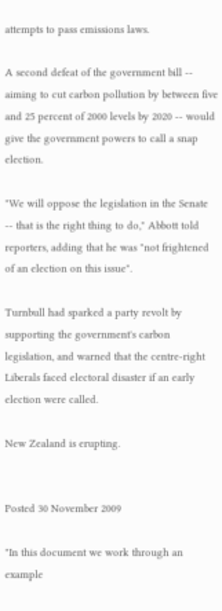attempts to pass emissions laws.

A second defeat of the government bill -- aiming to cut carbon pollution by between five and 25 percent of 2000 levels by 2020 -- would give the government powers to call a snap election.

"We will oppose the legislation in the Senate -- that is the right thing to do," Abbott told reporters, adding that he was "not frightened of an election on this issue".

Turnbull had sparked a party revolt by supporting the government's carbon legislation, and warned that the centre-right Liberals faced electoral disaster if an early election were called.

New Zealand is erupting.


Posted 30 November 2009

"In this document we work through an example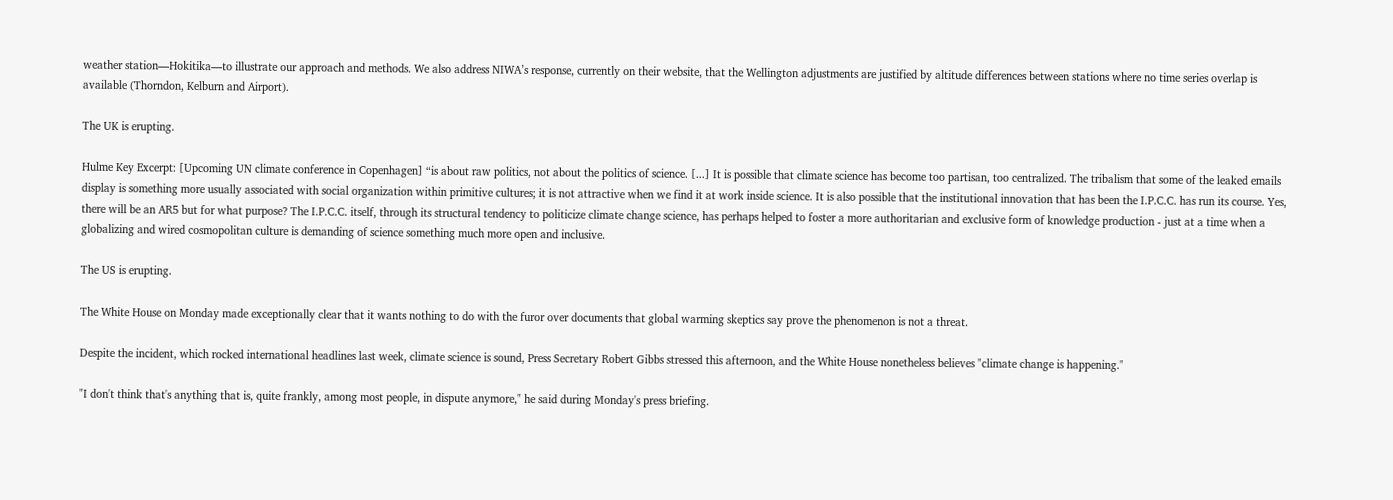weather station—Hokitika—to illustrate our approach and methods. We also address NIWA’s response, currently on their website, that the Wellington adjustments are justified by altitude differences between stations where no time series overlap is available (Thorndon, Kelburn and Airport).

The UK is erupting.

Hulme Key Excerpt: [Upcoming UN climate conference in Copenhagen] “is about raw politics, not about the politics of science. [...] It is possible that climate science has become too partisan, too centralized. The tribalism that some of the leaked emails display is something more usually associated with social organization within primitive cultures; it is not attractive when we find it at work inside science. It is also possible that the institutional innovation that has been the I.P.C.C. has run its course. Yes, there will be an AR5 but for what purpose? The I.P.C.C. itself, through its structural tendency to politicize climate change science, has perhaps helped to foster a more authoritarian and exclusive form of knowledge production - just at a time when a globalizing and wired cosmopolitan culture is demanding of science something much more open and inclusive.

The US is erupting.

The White House on Monday made exceptionally clear that it wants nothing to do with the furor over documents that global warming skeptics say prove the phenomenon is not a threat.

Despite the incident, which rocked international headlines last week, climate science is sound, Press Secretary Robert Gibbs stressed this afternoon, and the White House nonetheless believes "climate change is happening."

"I don't think that's anything that is, quite frankly, among most people, in dispute anymore," he said during Monday's press briefing.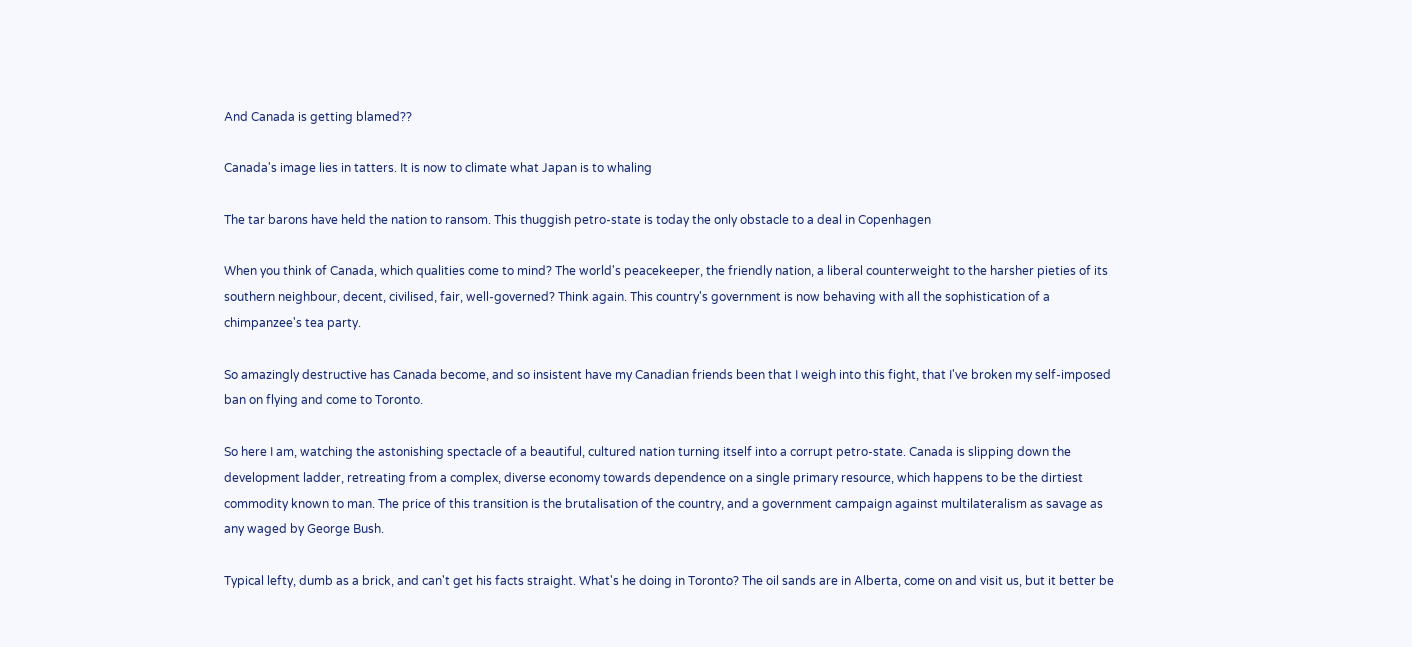And Canada is getting blamed??

Canada's image lies in tatters. It is now to climate what Japan is to whaling

The tar barons have held the nation to ransom. This thuggish petro-state is today the only obstacle to a deal in Copenhagen

When you think of Canada, which qualities come to mind? The world's peacekeeper, the friendly nation, a liberal counterweight to the harsher pieties of its southern neighbour, decent, civilised, fair, well-governed? Think again. This country's government is now behaving with all the sophistication of a chimpanzee's tea party.

So amazingly destructive has Canada become, and so insistent have my Canadian friends been that I weigh into this fight, that I've broken my self-imposed ban on flying and come to Toronto.

So here I am, watching the astonishing spectacle of a beautiful, cultured nation turning itself into a corrupt petro-state. Canada is slipping down the development ladder, retreating from a complex, diverse economy towards dependence on a single primary resource, which happens to be the dirtiest commodity known to man. The price of this transition is the brutalisation of the country, and a government campaign against multilateralism as savage as any waged by George Bush.

Typical lefty, dumb as a brick, and can't get his facts straight. What's he doing in Toronto? The oil sands are in Alberta, come on and visit us, but it better be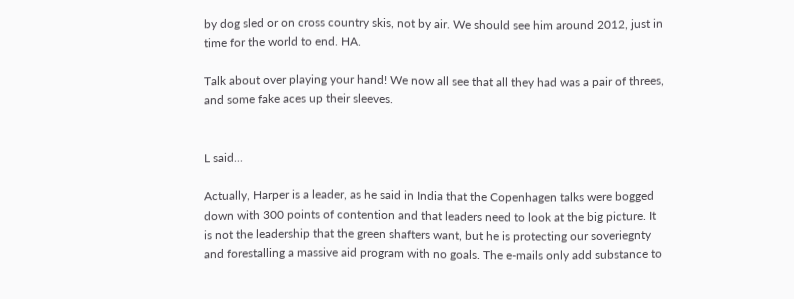by dog sled or on cross country skis, not by air. We should see him around 2012, just in time for the world to end. HA.

Talk about over playing your hand! We now all see that all they had was a pair of threes, and some fake aces up their sleeves.


L said...

Actually, Harper is a leader, as he said in India that the Copenhagen talks were bogged down with 300 points of contention and that leaders need to look at the big picture. It is not the leadership that the green shafters want, but he is protecting our soveriegnty and forestalling a massive aid program with no goals. The e-mails only add substance to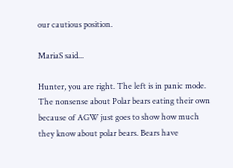our cautious position.

MariaS said...

Hunter, you are right. The left is in panic mode. The nonsense about Polar bears eating their own because of AGW just goes to show how much they know about polar bears. Bears have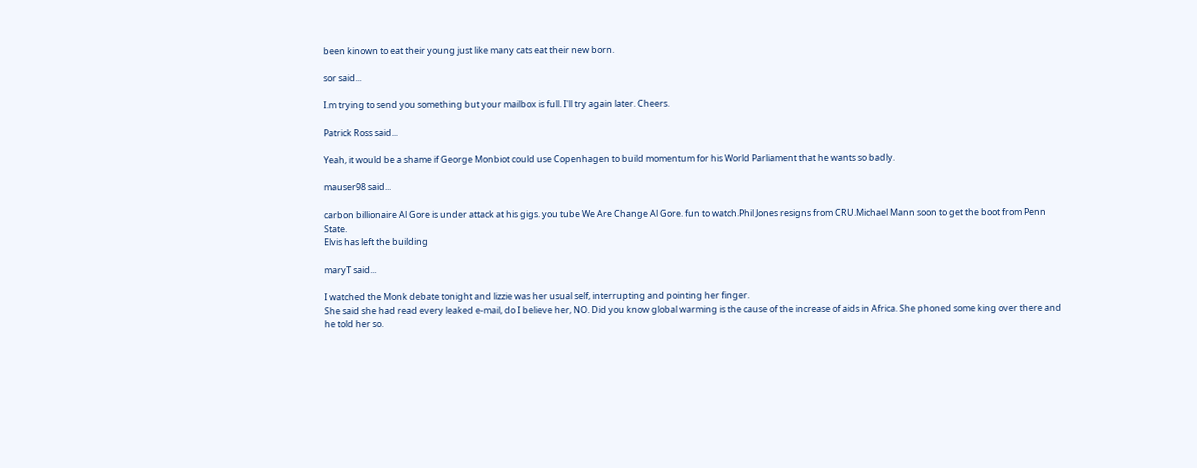been kinown to eat their young just like many cats eat their new born.

sor said...

I.m trying to send you something but your mailbox is full. I'll try again later. Cheers.

Patrick Ross said...

Yeah, it would be a shame if George Monbiot could use Copenhagen to build momentum for his World Parliament that he wants so badly.

mauser98 said...

carbon billionaire Al Gore is under attack at his gigs. you tube We Are Change Al Gore. fun to watch.Phil Jones resigns from CRU.Michael Mann soon to get the boot from Penn State.
Elvis has left the building

maryT said...

I watched the Monk debate tonight and lizzie was her usual self, interrupting and pointing her finger.
She said she had read every leaked e-mail, do I believe her, NO. Did you know global warming is the cause of the increase of aids in Africa. She phoned some king over there and he told her so.